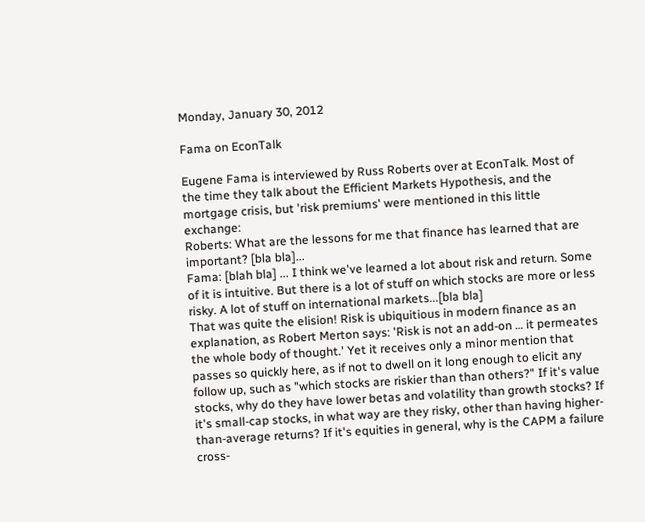Monday, January 30, 2012

Fama on EconTalk

Eugene Fama is interviewed by Russ Roberts over at EconTalk. Most of the time they talk about the Efficient Markets Hypothesis, and the mortgage crisis, but 'risk premiums' were mentioned in this little exchange:
Roberts: What are the lessons for me that finance has learned that are important? [bla bla]...
Fama: [blah bla] ... I think we've learned a lot about risk and return. Some of it is intuitive. But there is a lot of stuff on which stocks are more or less risky. A lot of stuff on international markets...[bla bla]
That was quite the elision! Risk is ubiquitious in modern finance as an explanation, as Robert Merton says: 'Risk is not an add-on … it permeates the whole body of thought.' Yet it receives only a minor mention that passes so quickly here, as if not to dwell on it long enough to elicit any follow up, such as "which stocks are riskier than than others?" If it's value stocks, why do they have lower betas and volatility than growth stocks? If it's small-cap stocks, in what way are they risky, other than having higher-than-average returns? If it's equities in general, why is the CAPM a failure cross-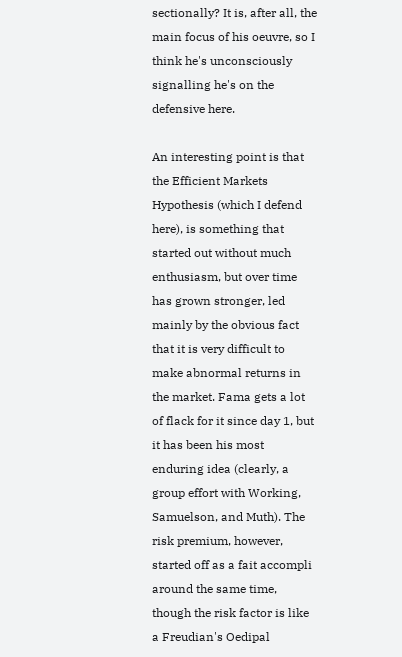sectionally? It is, after all, the main focus of his oeuvre, so I think he's unconsciously signalling he's on the defensive here.

An interesting point is that the Efficient Markets Hypothesis (which I defend here), is something that started out without much enthusiasm, but over time has grown stronger, led mainly by the obvious fact that it is very difficult to make abnormal returns in the market. Fama gets a lot of flack for it since day 1, but it has been his most enduring idea (clearly, a group effort with Working, Samuelson, and Muth). The risk premium, however, started off as a fait accompli around the same time, though the risk factor is like a Freudian's Oedipal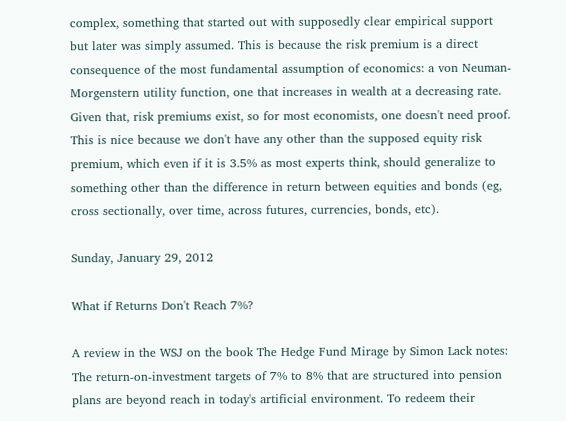complex, something that started out with supposedly clear empirical support but later was simply assumed. This is because the risk premium is a direct consequence of the most fundamental assumption of economics: a von Neuman-Morgenstern utility function, one that increases in wealth at a decreasing rate. Given that, risk premiums exist, so for most economists, one doesn't need proof. This is nice because we don't have any other than the supposed equity risk premium, which even if it is 3.5% as most experts think, should generalize to something other than the difference in return between equities and bonds (eg, cross sectionally, over time, across futures, currencies, bonds, etc).

Sunday, January 29, 2012

What if Returns Don't Reach 7%?

A review in the WSJ on the book The Hedge Fund Mirage by Simon Lack notes:
The return-on-investment targets of 7% to 8% that are structured into pension plans are beyond reach in today's artificial environment. To redeem their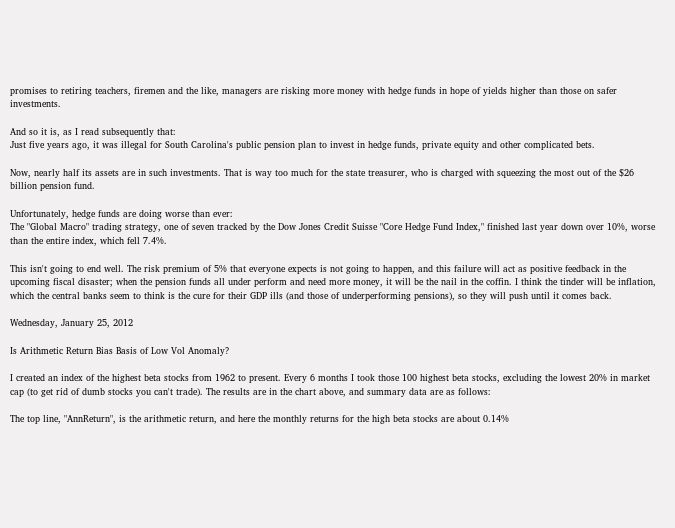promises to retiring teachers, firemen and the like, managers are risking more money with hedge funds in hope of yields higher than those on safer investments.

And so it is, as I read subsequently that:
Just five years ago, it was illegal for South Carolina's public pension plan to invest in hedge funds, private equity and other complicated bets.

Now, nearly half its assets are in such investments. That is way too much for the state treasurer, who is charged with squeezing the most out of the $26 billion pension fund.

Unfortunately, hedge funds are doing worse than ever:
The "Global Macro" trading strategy, one of seven tracked by the Dow Jones Credit Suisse "Core Hedge Fund Index," finished last year down over 10%, worse than the entire index, which fell 7.4%.

This isn't going to end well. The risk premium of 5% that everyone expects is not going to happen, and this failure will act as positive feedback in the upcoming fiscal disaster; when the pension funds all under perform and need more money, it will be the nail in the coffin. I think the tinder will be inflation, which the central banks seem to think is the cure for their GDP ills (and those of underperforming pensions), so they will push until it comes back.

Wednesday, January 25, 2012

Is Arithmetic Return Bias Basis of Low Vol Anomaly?

I created an index of the highest beta stocks from 1962 to present. Every 6 months I took those 100 highest beta stocks, excluding the lowest 20% in market cap (to get rid of dumb stocks you can't trade). The results are in the chart above, and summary data are as follows:

The top line, "AnnReturn", is the arithmetic return, and here the monthly returns for the high beta stocks are about 0.14%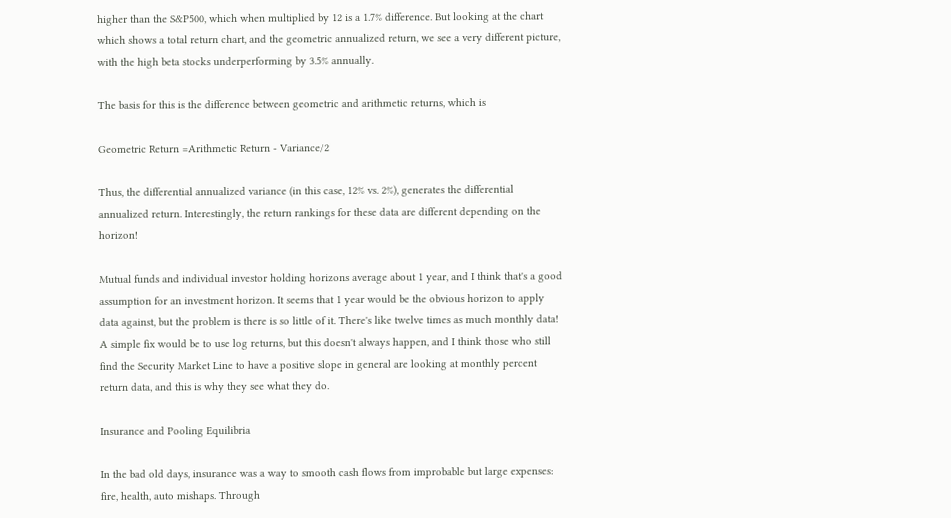higher than the S&P500, which when multiplied by 12 is a 1.7% difference. But looking at the chart which shows a total return chart, and the geometric annualized return, we see a very different picture, with the high beta stocks underperforming by 3.5% annually.

The basis for this is the difference between geometric and arithmetic returns, which is

Geometric Return =Arithmetic Return - Variance/2

Thus, the differential annualized variance (in this case, 12% vs. 2%), generates the differential annualized return. Interestingly, the return rankings for these data are different depending on the horizon!

Mutual funds and individual investor holding horizons average about 1 year, and I think that's a good assumption for an investment horizon. It seems that 1 year would be the obvious horizon to apply data against, but the problem is there is so little of it. There's like twelve times as much monthly data! A simple fix would be to use log returns, but this doesn't always happen, and I think those who still find the Security Market Line to have a positive slope in general are looking at monthly percent return data, and this is why they see what they do.

Insurance and Pooling Equilibria

In the bad old days, insurance was a way to smooth cash flows from improbable but large expenses: fire, health, auto mishaps. Through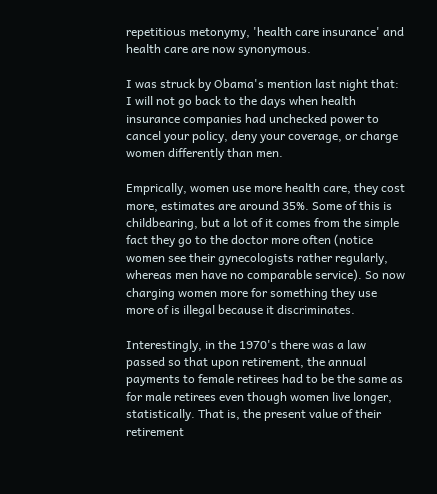repetitious metonymy, 'health care insurance' and health care are now synonymous.

I was struck by Obama's mention last night that:
I will not go back to the days when health insurance companies had unchecked power to cancel your policy, deny your coverage, or charge women differently than men.

Emprically, women use more health care, they cost more, estimates are around 35%. Some of this is childbearing, but a lot of it comes from the simple fact they go to the doctor more often (notice women see their gynecologists rather regularly, whereas men have no comparable service). So now charging women more for something they use more of is illegal because it discriminates.

Interestingly, in the 1970's there was a law passed so that upon retirement, the annual payments to female retirees had to be the same as for male retirees even though women live longer, statistically. That is, the present value of their retirement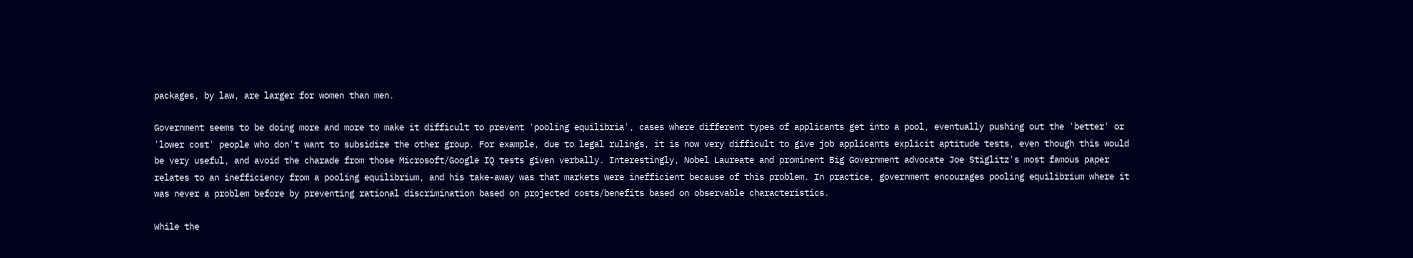packages, by law, are larger for women than men.

Government seems to be doing more and more to make it difficult to prevent 'pooling equilibria', cases where different types of applicants get into a pool, eventually pushing out the 'better' or 'lower cost' people who don't want to subsidize the other group. For example, due to legal rulings, it is now very difficult to give job applicants explicit aptitude tests, even though this would be very useful, and avoid the charade from those Microsoft/Google IQ tests given verbally. Interestingly, Nobel Laureate and prominent Big Government advocate Joe Stiglitz's most famous paper relates to an inefficiency from a pooling equilibrium, and his take-away was that markets were inefficient because of this problem. In practice, government encourages pooling equilibrium where it was never a problem before by preventing rational discrimination based on projected costs/benefits based on observable characteristics.

While the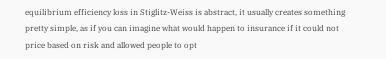equilibrium efficiency loss in Stiglitz-Weiss is abstract, it usually creates something pretty simple, as if you can imagine what would happen to insurance if it could not price based on risk and allowed people to opt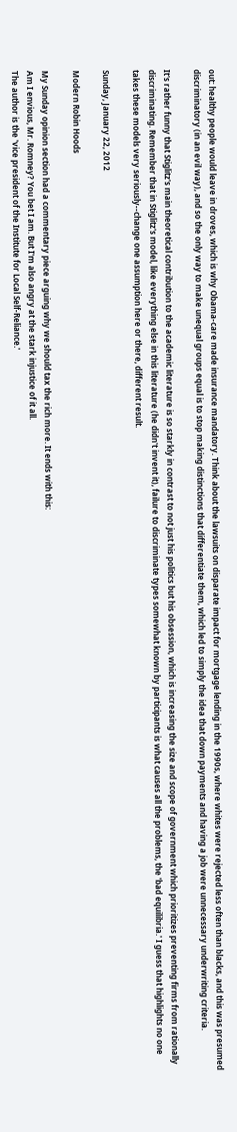out: healthy people would leave in droves, which is why Obama-care made insurance mandatory. Think about the lawsuits on disparate impact for mortgage lending in the 1990s, where whites were rejected less often than blacks, and this was presumed discriminatory (in an evil way), and so the only way to make unequal groups equal is to stop making distinctions that differentiate them, which led to simply the idea that down payments and having a job were unnecessary underwriting criteria.

It's rather funny that Stiglitz's main theoretical contribution to the academic literature is so starkly in contrast to not just his politics but his obsession, which is increasing the size and scope of government which prioritizes preventing firms from rationally discriminating. Remember that in Stiglitz's model, like everything else in this literature (he didn't invent it), failure to discriminate types somewhat known by participants is what causes all the problems, the 'bad equilibria.' I guess that highlights no one takes these models very seriously--change one assumption here or there, different result.

Sunday, January 22, 2012

Modern Robin Hoods

My Sunday opinion section had a commentary piece arguing why we should tax the rich more. It ends with this:
Am I envious, Mr. Romney? You bet I am. But I'm also angry at the stark injustice of it all.
The author is the 'vice president of the Institute for Local Self-Reliance.'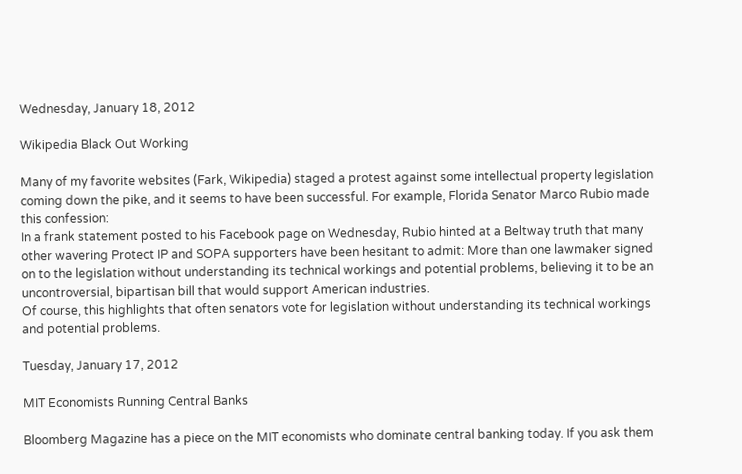Wednesday, January 18, 2012

Wikipedia Black Out Working

Many of my favorite websites (Fark, Wikipedia) staged a protest against some intellectual property legislation coming down the pike, and it seems to have been successful. For example, Florida Senator Marco Rubio made this confession:
In a frank statement posted to his Facebook page on Wednesday, Rubio hinted at a Beltway truth that many other wavering Protect IP and SOPA supporters have been hesitant to admit: More than one lawmaker signed on to the legislation without understanding its technical workings and potential problems, believing it to be an uncontroversial, bipartisan bill that would support American industries.
Of course, this highlights that often senators vote for legislation without understanding its technical workings and potential problems.

Tuesday, January 17, 2012

MIT Economists Running Central Banks

Bloomberg Magazine has a piece on the MIT economists who dominate central banking today. If you ask them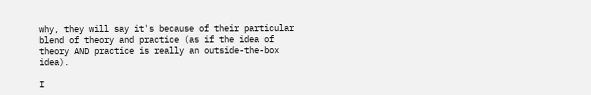why, they will say it's because of their particular blend of theory and practice (as if the idea of theory AND practice is really an outside-the-box idea).

I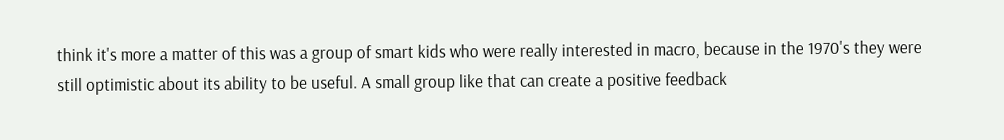think it's more a matter of this was a group of smart kids who were really interested in macro, because in the 1970's they were still optimistic about its ability to be useful. A small group like that can create a positive feedback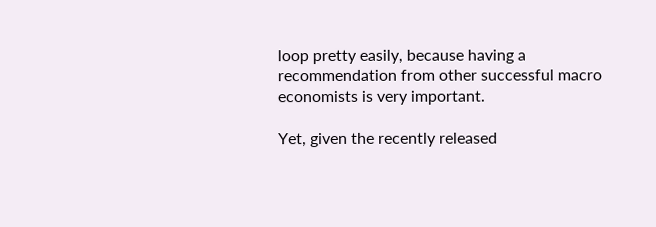loop pretty easily, because having a recommendation from other successful macro economists is very important.

Yet, given the recently released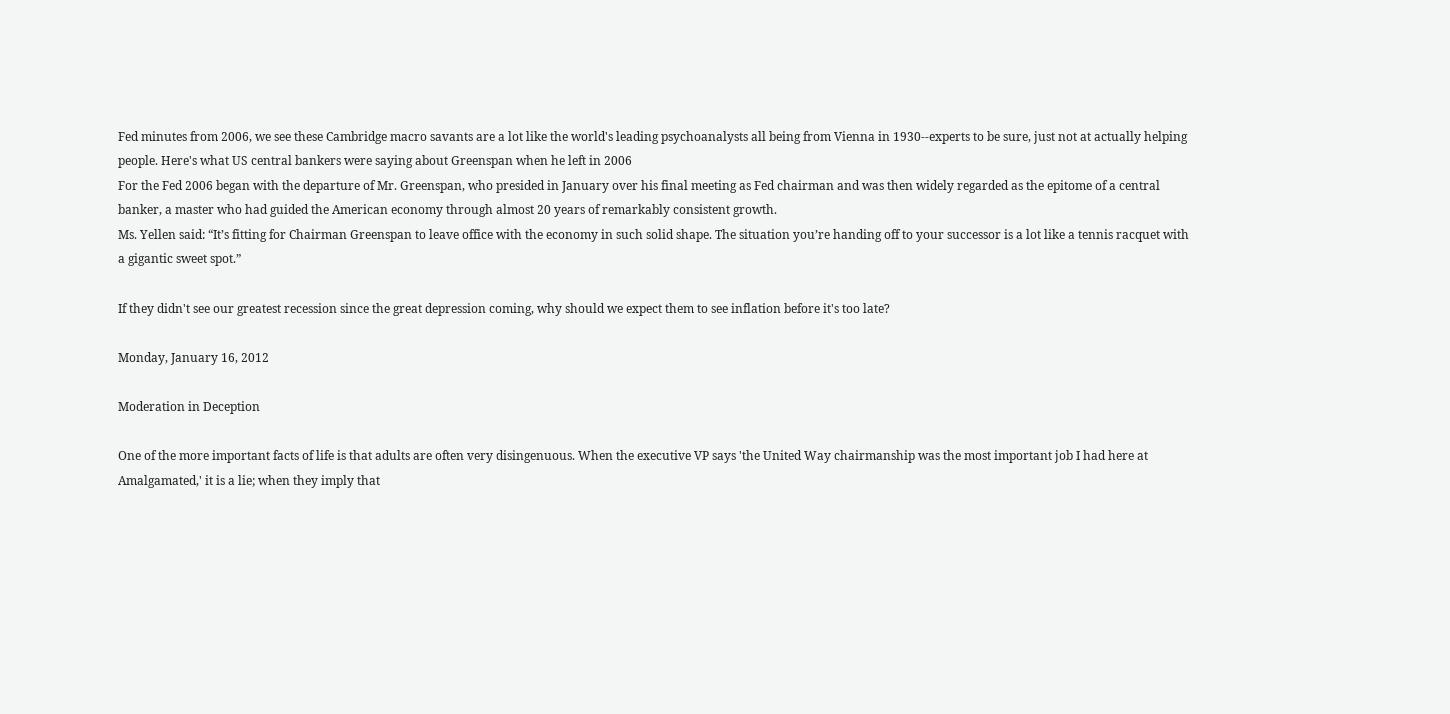Fed minutes from 2006, we see these Cambridge macro savants are a lot like the world's leading psychoanalysts all being from Vienna in 1930--experts to be sure, just not at actually helping people. Here's what US central bankers were saying about Greenspan when he left in 2006
For the Fed 2006 began with the departure of Mr. Greenspan, who presided in January over his final meeting as Fed chairman and was then widely regarded as the epitome of a central banker, a master who had guided the American economy through almost 20 years of remarkably consistent growth.
Ms. Yellen said: “It’s fitting for Chairman Greenspan to leave office with the economy in such solid shape. The situation you’re handing off to your successor is a lot like a tennis racquet with a gigantic sweet spot.”

If they didn't see our greatest recession since the great depression coming, why should we expect them to see inflation before it's too late?

Monday, January 16, 2012

Moderation in Deception

One of the more important facts of life is that adults are often very disingenuous. When the executive VP says 'the United Way chairmanship was the most important job I had here at Amalgamated,' it is a lie; when they imply that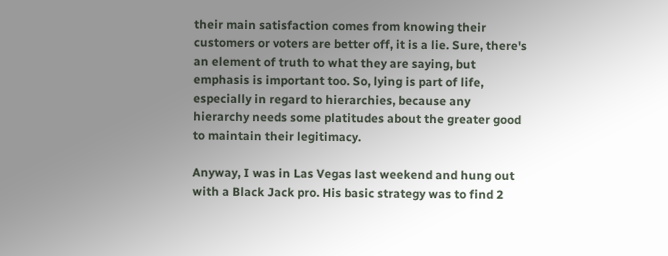their main satisfaction comes from knowing their customers or voters are better off, it is a lie. Sure, there's an element of truth to what they are saying, but emphasis is important too. So, lying is part of life, especially in regard to hierarchies, because any hierarchy needs some platitudes about the greater good to maintain their legitimacy.

Anyway, I was in Las Vegas last weekend and hung out with a Black Jack pro. His basic strategy was to find 2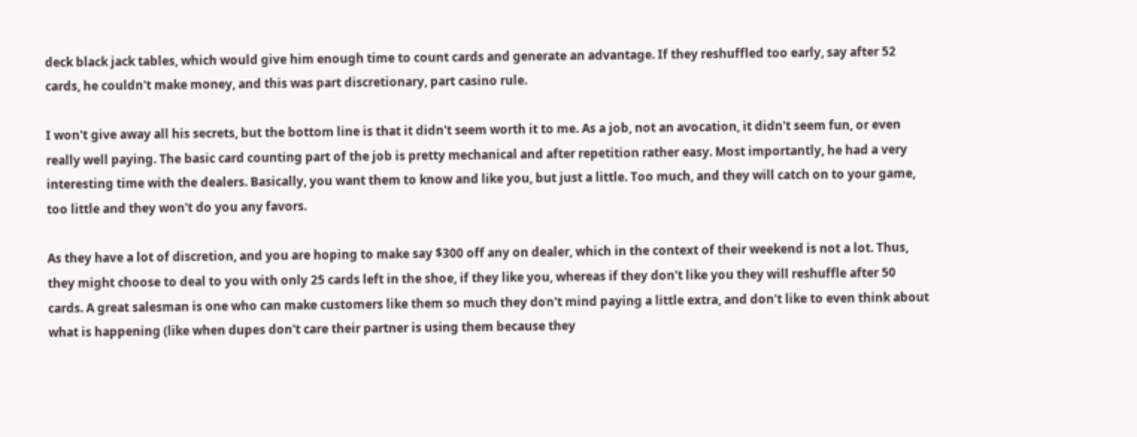deck black jack tables, which would give him enough time to count cards and generate an advantage. If they reshuffled too early, say after 52 cards, he couldn't make money, and this was part discretionary, part casino rule.

I won't give away all his secrets, but the bottom line is that it didn't seem worth it to me. As a job, not an avocation, it didn't seem fun, or even really well paying. The basic card counting part of the job is pretty mechanical and after repetition rather easy. Most importantly, he had a very interesting time with the dealers. Basically, you want them to know and like you, but just a little. Too much, and they will catch on to your game, too little and they won't do you any favors.

As they have a lot of discretion, and you are hoping to make say $300 off any on dealer, which in the context of their weekend is not a lot. Thus, they might choose to deal to you with only 25 cards left in the shoe, if they like you, whereas if they don't like you they will reshuffle after 50 cards. A great salesman is one who can make customers like them so much they don't mind paying a little extra, and don't like to even think about what is happening (like when dupes don't care their partner is using them because they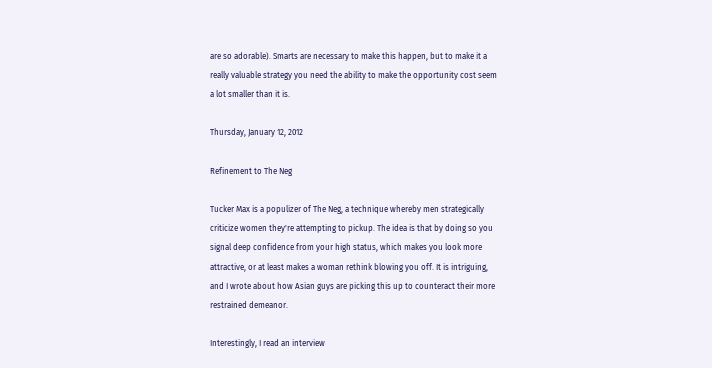are so adorable). Smarts are necessary to make this happen, but to make it a really valuable strategy you need the ability to make the opportunity cost seem a lot smaller than it is.

Thursday, January 12, 2012

Refinement to The Neg

Tucker Max is a populizer of The Neg, a technique whereby men strategically criticize women they're attempting to pickup. The idea is that by doing so you signal deep confidence from your high status, which makes you look more attractive, or at least makes a woman rethink blowing you off. It is intriguing, and I wrote about how Asian guys are picking this up to counteract their more restrained demeanor.

Interestingly, I read an interview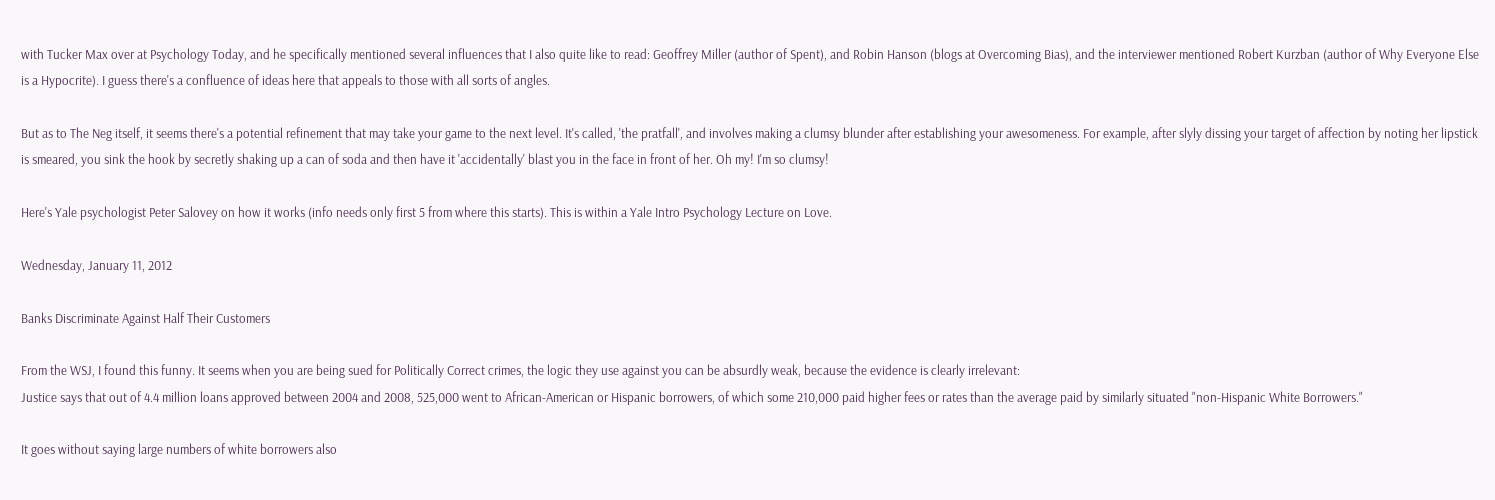with Tucker Max over at Psychology Today, and he specifically mentioned several influences that I also quite like to read: Geoffrey Miller (author of Spent), and Robin Hanson (blogs at Overcoming Bias), and the interviewer mentioned Robert Kurzban (author of Why Everyone Else is a Hypocrite). I guess there's a confluence of ideas here that appeals to those with all sorts of angles.

But as to The Neg itself, it seems there's a potential refinement that may take your game to the next level. It's called, 'the pratfall', and involves making a clumsy blunder after establishing your awesomeness. For example, after slyly dissing your target of affection by noting her lipstick is smeared, you sink the hook by secretly shaking up a can of soda and then have it 'accidentally' blast you in the face in front of her. Oh my! I'm so clumsy!

Here's Yale psychologist Peter Salovey on how it works (info needs only first 5 from where this starts). This is within a Yale Intro Psychology Lecture on Love.

Wednesday, January 11, 2012

Banks Discriminate Against Half Their Customers

From the WSJ, I found this funny. It seems when you are being sued for Politically Correct crimes, the logic they use against you can be absurdly weak, because the evidence is clearly irrelevant:
Justice says that out of 4.4 million loans approved between 2004 and 2008, 525,000 went to African-American or Hispanic borrowers, of which some 210,000 paid higher fees or rates than the average paid by similarly situated "non-Hispanic White Borrowers."

It goes without saying large numbers of white borrowers also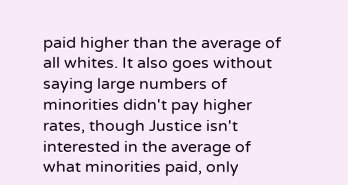paid higher than the average of all whites. It also goes without saying large numbers of minorities didn't pay higher rates, though Justice isn't interested in the average of what minorities paid, only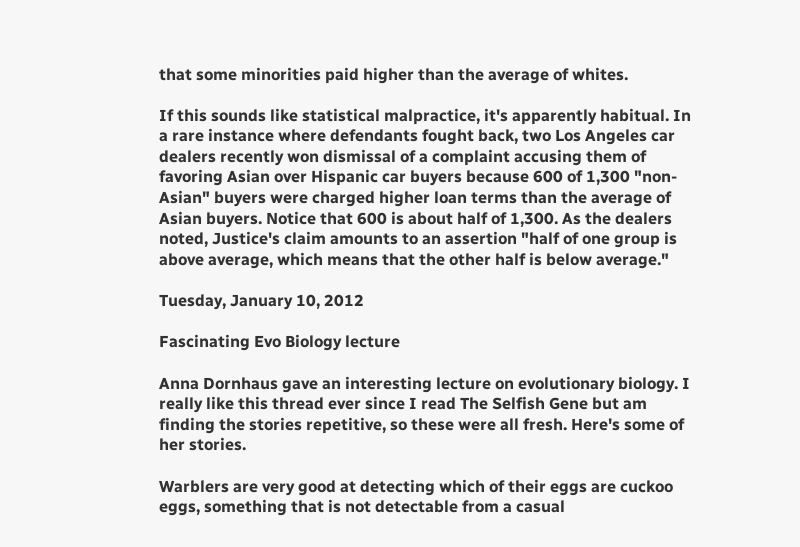that some minorities paid higher than the average of whites.

If this sounds like statistical malpractice, it's apparently habitual. In a rare instance where defendants fought back, two Los Angeles car dealers recently won dismissal of a complaint accusing them of favoring Asian over Hispanic car buyers because 600 of 1,300 "non-Asian" buyers were charged higher loan terms than the average of Asian buyers. Notice that 600 is about half of 1,300. As the dealers noted, Justice's claim amounts to an assertion "half of one group is above average, which means that the other half is below average."

Tuesday, January 10, 2012

Fascinating Evo Biology lecture

Anna Dornhaus gave an interesting lecture on evolutionary biology. I really like this thread ever since I read The Selfish Gene but am finding the stories repetitive, so these were all fresh. Here's some of her stories.

Warblers are very good at detecting which of their eggs are cuckoo eggs, something that is not detectable from a casual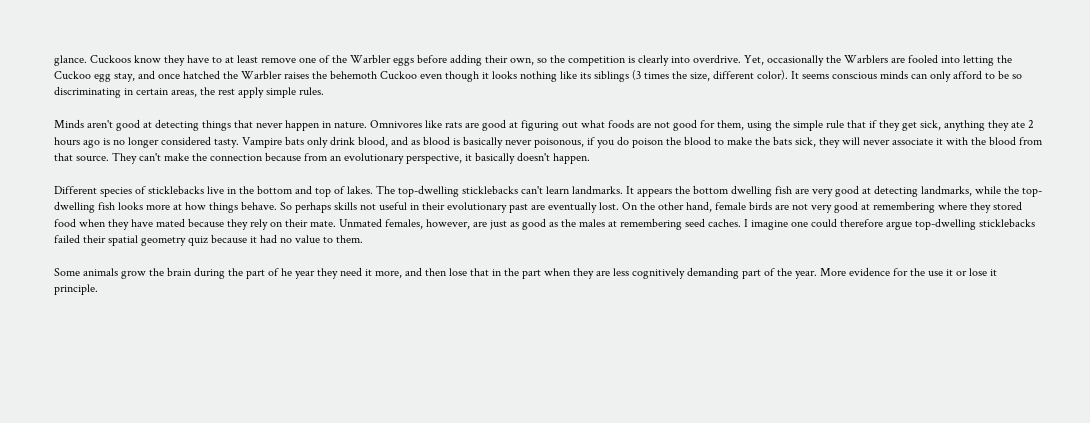glance. Cuckoos know they have to at least remove one of the Warbler eggs before adding their own, so the competition is clearly into overdrive. Yet, occasionally the Warblers are fooled into letting the Cuckoo egg stay, and once hatched the Warbler raises the behemoth Cuckoo even though it looks nothing like its siblings (3 times the size, different color). It seems conscious minds can only afford to be so discriminating in certain areas, the rest apply simple rules.

Minds aren't good at detecting things that never happen in nature. Omnivores like rats are good at figuring out what foods are not good for them, using the simple rule that if they get sick, anything they ate 2 hours ago is no longer considered tasty. Vampire bats only drink blood, and as blood is basically never poisonous, if you do poison the blood to make the bats sick, they will never associate it with the blood from that source. They can't make the connection because from an evolutionary perspective, it basically doesn't happen.

Different species of sticklebacks live in the bottom and top of lakes. The top-dwelling sticklebacks can't learn landmarks. It appears the bottom dwelling fish are very good at detecting landmarks, while the top-dwelling fish looks more at how things behave. So perhaps skills not useful in their evolutionary past are eventually lost. On the other hand, female birds are not very good at remembering where they stored food when they have mated because they rely on their mate. Unmated females, however, are just as good as the males at remembering seed caches. I imagine one could therefore argue top-dwelling sticklebacks failed their spatial geometry quiz because it had no value to them.

Some animals grow the brain during the part of he year they need it more, and then lose that in the part when they are less cognitively demanding part of the year. More evidence for the use it or lose it principle.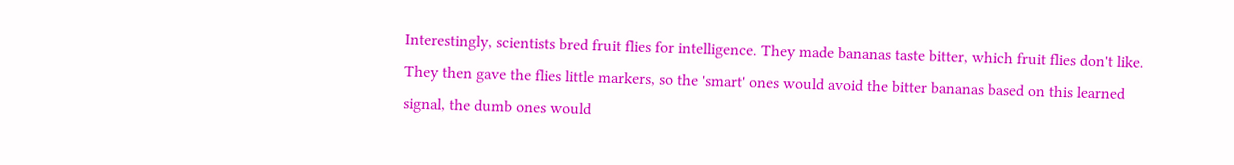Interestingly, scientists bred fruit flies for intelligence. They made bananas taste bitter, which fruit flies don't like. They then gave the flies little markers, so the 'smart' ones would avoid the bitter bananas based on this learned signal, the dumb ones would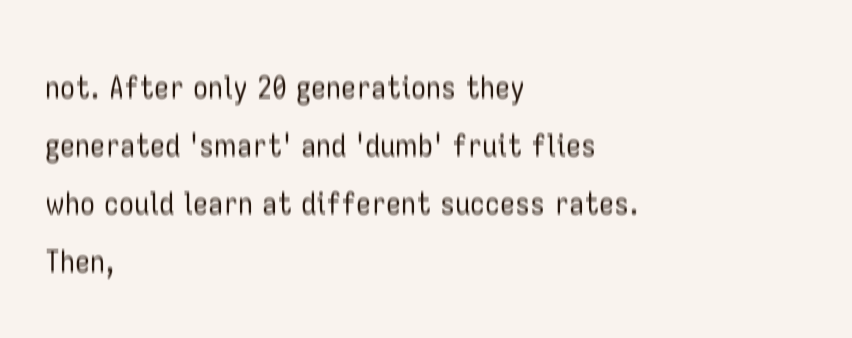not. After only 20 generations they generated 'smart' and 'dumb' fruit flies who could learn at different success rates. Then,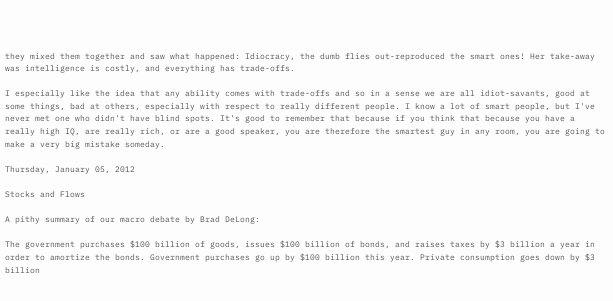they mixed them together and saw what happened: Idiocracy, the dumb flies out-reproduced the smart ones! Her take-away was intelligence is costly, and everything has trade-offs.

I especially like the idea that any ability comes with trade-offs and so in a sense we are all idiot-savants, good at some things, bad at others, especially with respect to really different people. I know a lot of smart people, but I've never met one who didn't have blind spots. It's good to remember that because if you think that because you have a really high IQ, are really rich, or are a good speaker, you are therefore the smartest guy in any room, you are going to make a very big mistake someday.

Thursday, January 05, 2012

Stocks and Flows

A pithy summary of our macro debate by Brad DeLong:

The government purchases $100 billion of goods, issues $100 billion of bonds, and raises taxes by $3 billion a year in order to amortize the bonds. Government purchases go up by $100 billion this year. Private consumption goes down by $3 billion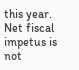this year. Net fiscal impetus is not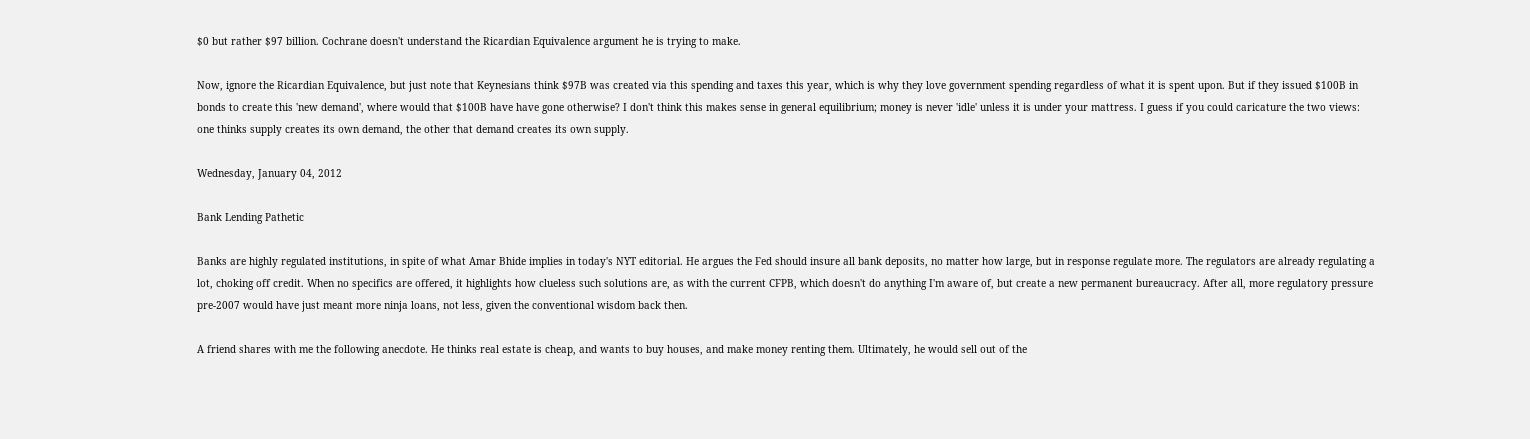$0 but rather $97 billion. Cochrane doesn't understand the Ricardian Equivalence argument he is trying to make.

Now, ignore the Ricardian Equivalence, but just note that Keynesians think $97B was created via this spending and taxes this year, which is why they love government spending regardless of what it is spent upon. But if they issued $100B in bonds to create this 'new demand', where would that $100B have have gone otherwise? I don't think this makes sense in general equilibrium; money is never 'idle' unless it is under your mattress. I guess if you could caricature the two views: one thinks supply creates its own demand, the other that demand creates its own supply.

Wednesday, January 04, 2012

Bank Lending Pathetic

Banks are highly regulated institutions, in spite of what Amar Bhide implies in today's NYT editorial. He argues the Fed should insure all bank deposits, no matter how large, but in response regulate more. The regulators are already regulating a lot, choking off credit. When no specifics are offered, it highlights how clueless such solutions are, as with the current CFPB, which doesn't do anything I'm aware of, but create a new permanent bureaucracy. After all, more regulatory pressure pre-2007 would have just meant more ninja loans, not less, given the conventional wisdom back then.

A friend shares with me the following anecdote. He thinks real estate is cheap, and wants to buy houses, and make money renting them. Ultimately, he would sell out of the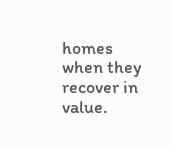homes when they recover in value.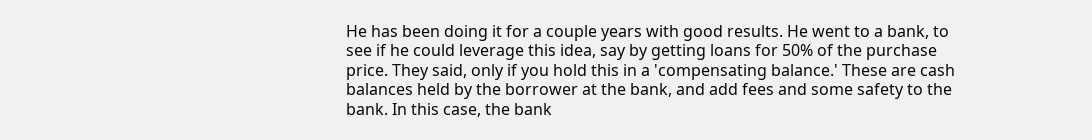He has been doing it for a couple years with good results. He went to a bank, to see if he could leverage this idea, say by getting loans for 50% of the purchase price. They said, only if you hold this in a 'compensating balance.' These are cash balances held by the borrower at the bank, and add fees and some safety to the bank. In this case, the bank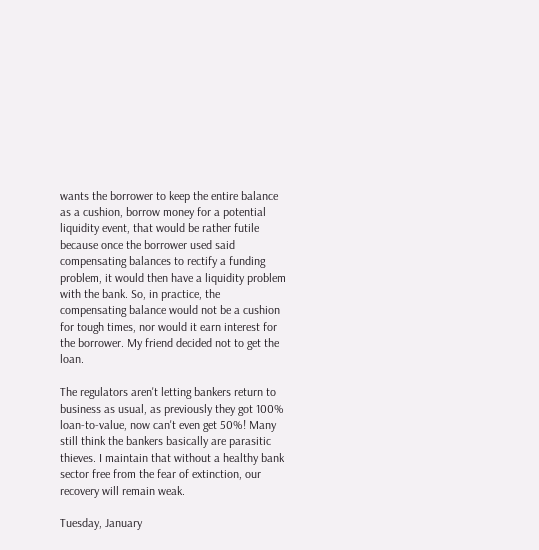wants the borrower to keep the entire balance as a cushion, borrow money for a potential liquidity event, that would be rather futile because once the borrower used said compensating balances to rectify a funding problem, it would then have a liquidity problem with the bank. So, in practice, the compensating balance would not be a cushion for tough times, nor would it earn interest for the borrower. My friend decided not to get the loan.

The regulators aren't letting bankers return to business as usual, as previously they got 100% loan-to-value, now can't even get 50%! Many still think the bankers basically are parasitic thieves. I maintain that without a healthy bank sector free from the fear of extinction, our recovery will remain weak.

Tuesday, January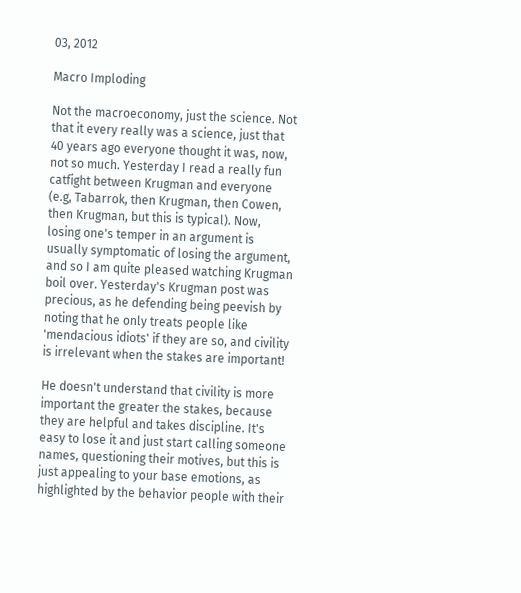03, 2012

Macro Imploding

Not the macroeconomy, just the science. Not that it every really was a science, just that 40 years ago everyone thought it was, now, not so much. Yesterday I read a really fun catfight between Krugman and everyone (e.g, Tabarrok, then Krugman, then Cowen, then Krugman, but this is typical). Now, losing one's temper in an argument is usually symptomatic of losing the argument, and so I am quite pleased watching Krugman boil over. Yesterday's Krugman post was precious, as he defending being peevish by noting that he only treats people like 'mendacious idiots' if they are so, and civility is irrelevant when the stakes are important!

He doesn't understand that civility is more important the greater the stakes, because they are helpful and takes discipline. It's easy to lose it and just start calling someone names, questioning their motives, but this is just appealing to your base emotions, as highlighted by the behavior people with their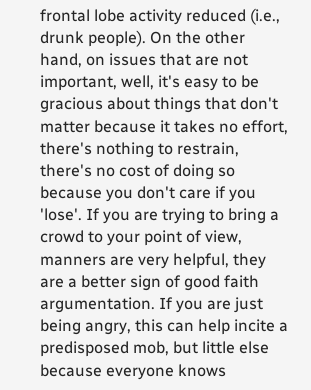frontal lobe activity reduced (i.e., drunk people). On the other hand, on issues that are not important, well, it's easy to be gracious about things that don't matter because it takes no effort, there's nothing to restrain, there's no cost of doing so because you don't care if you 'lose'. If you are trying to bring a crowd to your point of view, manners are very helpful, they are a better sign of good faith argumentation. If you are just being angry, this can help incite a predisposed mob, but little else because everyone knows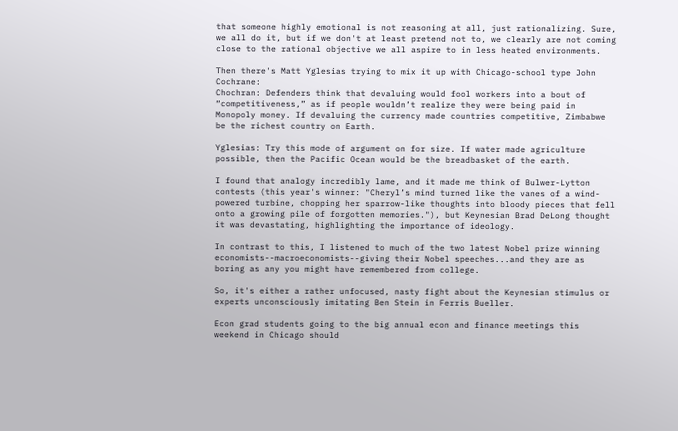that someone highly emotional is not reasoning at all, just rationalizing. Sure, we all do it, but if we don't at least pretend not to, we clearly are not coming close to the rational objective we all aspire to in less heated environments.

Then there's Matt Yglesias trying to mix it up with Chicago-school type John Cochrane:
Chochran: Defenders think that devaluing would fool workers into a bout of “competitiveness,” as if people wouldn’t realize they were being paid in Monopoly money. If devaluing the currency made countries competitive, Zimbabwe be the richest country on Earth.

Yglesias: Try this mode of argument on for size. If water made agriculture possible, then the Pacific Ocean would be the breadbasket of the earth.

I found that analogy incredibly lame, and it made me think of Bulwer-Lytton contests (this year's winner: "Cheryl’s mind turned like the vanes of a wind-powered turbine, chopping her sparrow-like thoughts into bloody pieces that fell onto a growing pile of forgotten memories."), but Keynesian Brad DeLong thought it was devastating, highlighting the importance of ideology.

In contrast to this, I listened to much of the two latest Nobel prize winning economists--macroeconomists--giving their Nobel speeches...and they are as boring as any you might have remembered from college.

So, it's either a rather unfocused, nasty fight about the Keynesian stimulus or experts unconsciously imitating Ben Stein in Ferris Bueller.

Econ grad students going to the big annual econ and finance meetings this weekend in Chicago should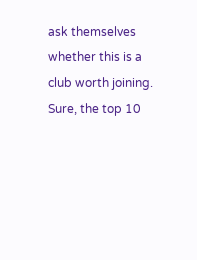ask themselves whether this is a club worth joining. Sure, the top 10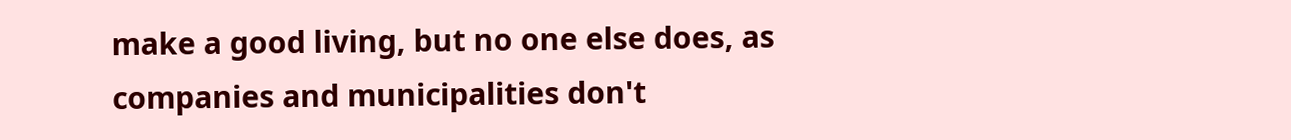make a good living, but no one else does, as companies and municipalities don't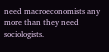need macroeconomists any more than they need sociologists.